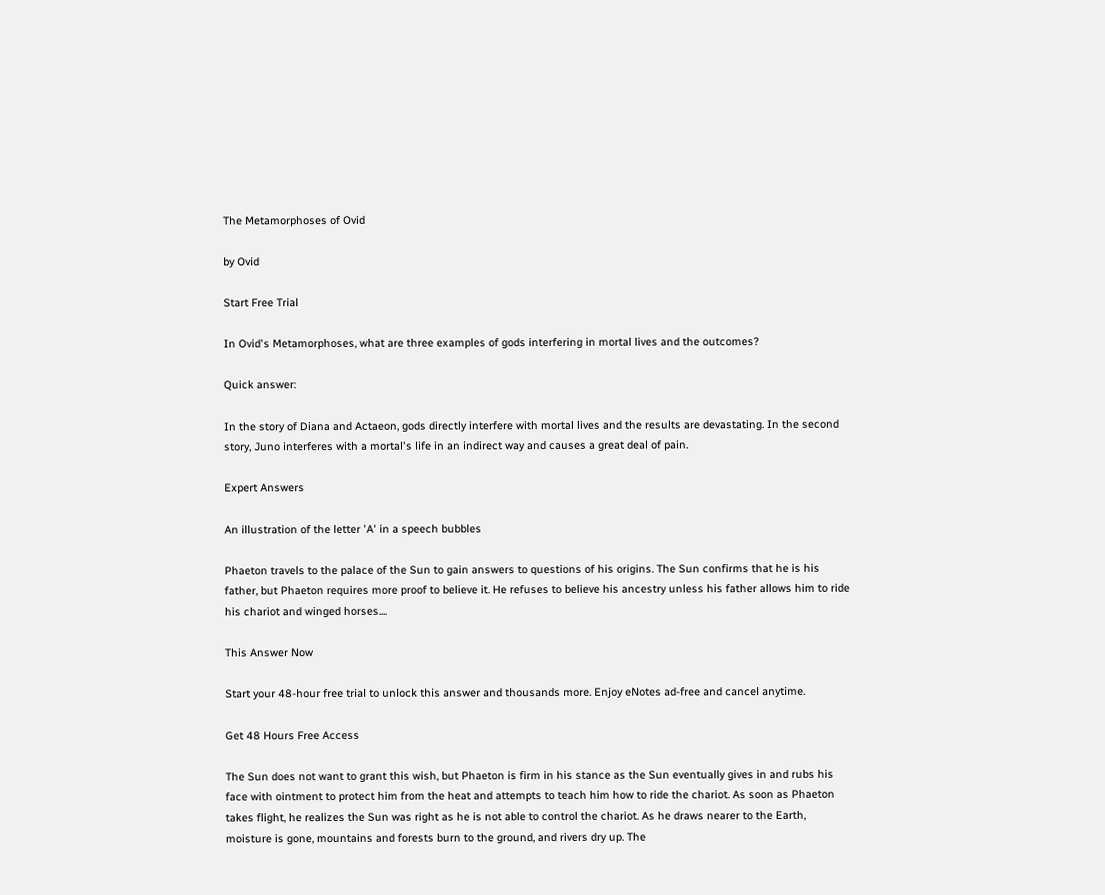The Metamorphoses of Ovid

by Ovid

Start Free Trial

In Ovid's Metamorphoses, what are three examples of gods interfering in mortal lives and the outcomes?

Quick answer:

In the story of Diana and Actaeon, gods directly interfere with mortal lives and the results are devastating. In the second story, Juno interferes with a mortal's life in an indirect way and causes a great deal of pain.

Expert Answers

An illustration of the letter 'A' in a speech bubbles

Phaeton travels to the palace of the Sun to gain answers to questions of his origins. The Sun confirms that he is his father, but Phaeton requires more proof to believe it. He refuses to believe his ancestry unless his father allows him to ride his chariot and winged horses....

This Answer Now

Start your 48-hour free trial to unlock this answer and thousands more. Enjoy eNotes ad-free and cancel anytime.

Get 48 Hours Free Access

The Sun does not want to grant this wish, but Phaeton is firm in his stance as the Sun eventually gives in and rubs his face with ointment to protect him from the heat and attempts to teach him how to ride the chariot. As soon as Phaeton takes flight, he realizes the Sun was right as he is not able to control the chariot. As he draws nearer to the Earth, moisture is gone, mountains and forests burn to the ground, and rivers dry up. The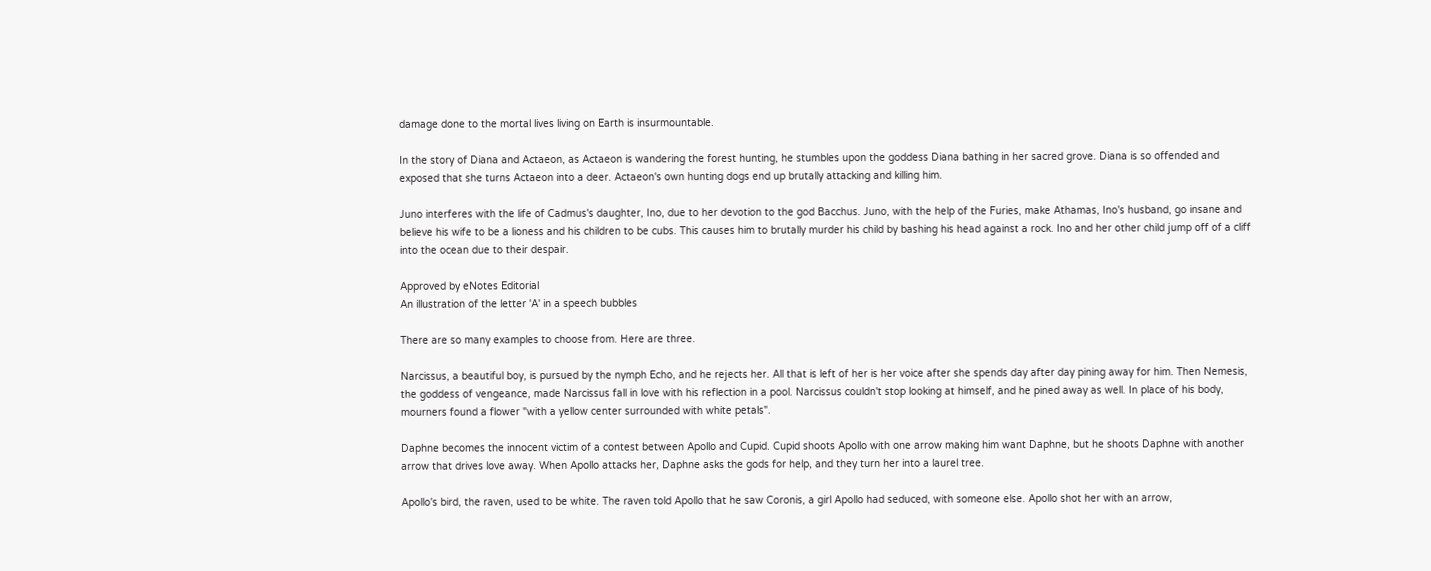damage done to the mortal lives living on Earth is insurmountable.

In the story of Diana and Actaeon, as Actaeon is wandering the forest hunting, he stumbles upon the goddess Diana bathing in her sacred grove. Diana is so offended and exposed that she turns Actaeon into a deer. Actaeon's own hunting dogs end up brutally attacking and killing him.

Juno interferes with the life of Cadmus's daughter, Ino, due to her devotion to the god Bacchus. Juno, with the help of the Furies, make Athamas, Ino's husband, go insane and believe his wife to be a lioness and his children to be cubs. This causes him to brutally murder his child by bashing his head against a rock. Ino and her other child jump off of a cliff into the ocean due to their despair.

Approved by eNotes Editorial
An illustration of the letter 'A' in a speech bubbles

There are so many examples to choose from. Here are three.

Narcissus, a beautiful boy, is pursued by the nymph Echo, and he rejects her. All that is left of her is her voice after she spends day after day pining away for him. Then Nemesis, the goddess of vengeance, made Narcissus fall in love with his reflection in a pool. Narcissus couldn't stop looking at himself, and he pined away as well. In place of his body, mourners found a flower "with a yellow center surrounded with white petals".

Daphne becomes the innocent victim of a contest between Apollo and Cupid. Cupid shoots Apollo with one arrow making him want Daphne, but he shoots Daphne with another arrow that drives love away. When Apollo attacks her, Daphne asks the gods for help, and they turn her into a laurel tree.

Apollo's bird, the raven, used to be white. The raven told Apollo that he saw Coronis, a girl Apollo had seduced, with someone else. Apollo shot her with an arrow,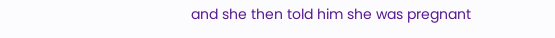and she then told him she was pregnant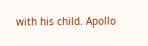with his child. Apollo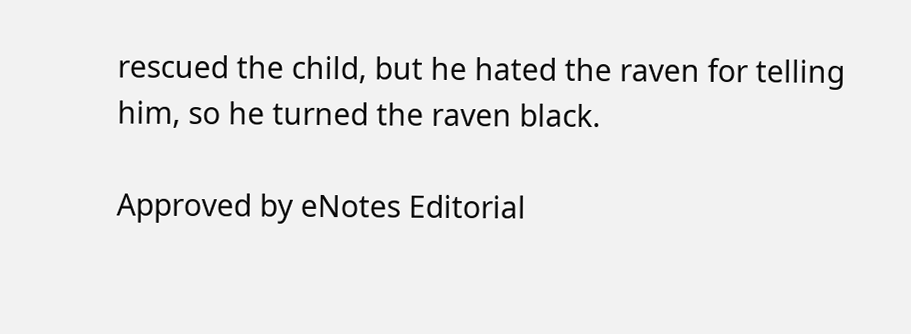rescued the child, but he hated the raven for telling him, so he turned the raven black.

Approved by eNotes Editorial